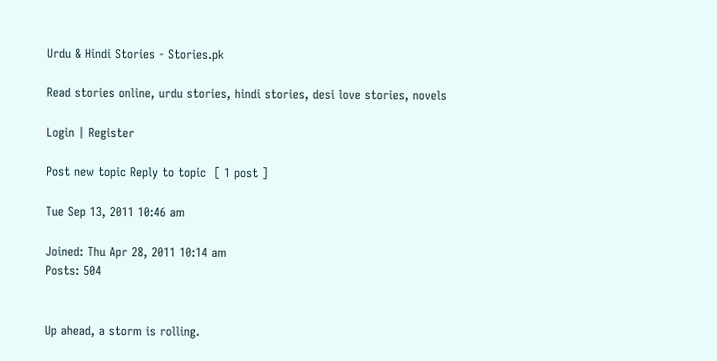Urdu & Hindi Stories - Stories.pk

Read stories online, urdu stories, hindi stories, desi love stories, novels

Login | Register

Post new topic Reply to topic  [ 1 post ]

Tue Sep 13, 2011 10:46 am

Joined: Thu Apr 28, 2011 10:14 am
Posts: 504


Up ahead, a storm is rolling.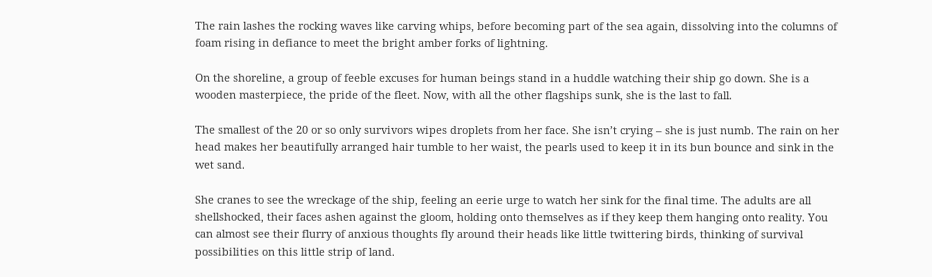The rain lashes the rocking waves like carving whips, before becoming part of the sea again, dissolving into the columns of foam rising in defiance to meet the bright amber forks of lightning.

On the shoreline, a group of feeble excuses for human beings stand in a huddle watching their ship go down. She is a wooden masterpiece, the pride of the fleet. Now, with all the other flagships sunk, she is the last to fall.

The smallest of the 20 or so only survivors wipes droplets from her face. She isn’t crying – she is just numb. The rain on her head makes her beautifully arranged hair tumble to her waist, the pearls used to keep it in its bun bounce and sink in the wet sand.

She cranes to see the wreckage of the ship, feeling an eerie urge to watch her sink for the final time. The adults are all shellshocked, their faces ashen against the gloom, holding onto themselves as if they keep them hanging onto reality. You can almost see their flurry of anxious thoughts fly around their heads like little twittering birds, thinking of survival possibilities on this little strip of land.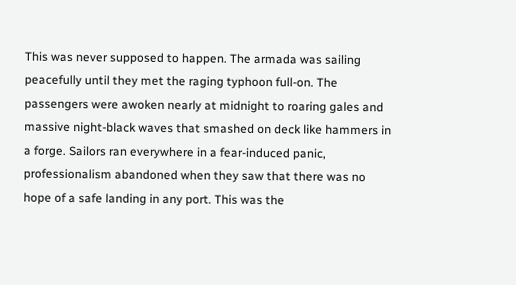This was never supposed to happen. The armada was sailing peacefully until they met the raging typhoon full-on. The passengers were awoken nearly at midnight to roaring gales and massive night-black waves that smashed on deck like hammers in a forge. Sailors ran everywhere in a fear-induced panic, professionalism abandoned when they saw that there was no hope of a safe landing in any port. This was the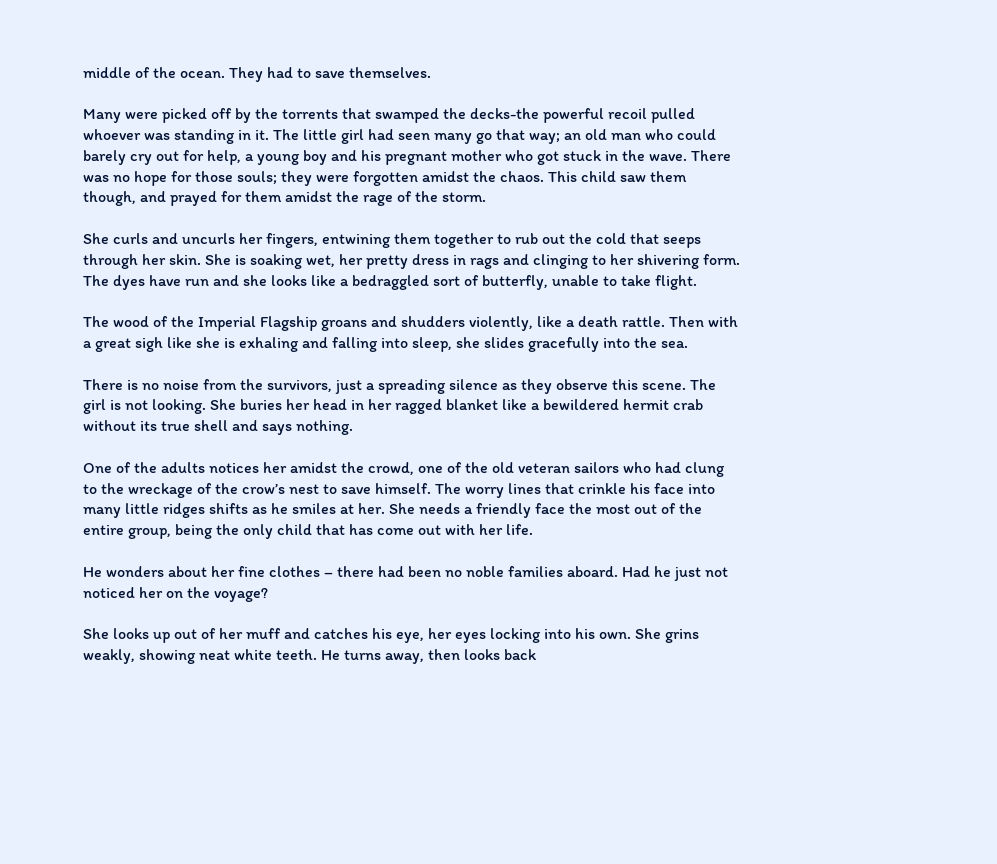middle of the ocean. They had to save themselves.

Many were picked off by the torrents that swamped the decks-the powerful recoil pulled whoever was standing in it. The little girl had seen many go that way; an old man who could barely cry out for help, a young boy and his pregnant mother who got stuck in the wave. There was no hope for those souls; they were forgotten amidst the chaos. This child saw them though, and prayed for them amidst the rage of the storm.

She curls and uncurls her fingers, entwining them together to rub out the cold that seeps through her skin. She is soaking wet, her pretty dress in rags and clinging to her shivering form. The dyes have run and she looks like a bedraggled sort of butterfly, unable to take flight.

The wood of the Imperial Flagship groans and shudders violently, like a death rattle. Then with a great sigh like she is exhaling and falling into sleep, she slides gracefully into the sea.

There is no noise from the survivors, just a spreading silence as they observe this scene. The girl is not looking. She buries her head in her ragged blanket like a bewildered hermit crab without its true shell and says nothing.

One of the adults notices her amidst the crowd, one of the old veteran sailors who had clung to the wreckage of the crow’s nest to save himself. The worry lines that crinkle his face into many little ridges shifts as he smiles at her. She needs a friendly face the most out of the entire group, being the only child that has come out with her life.

He wonders about her fine clothes – there had been no noble families aboard. Had he just not noticed her on the voyage?

She looks up out of her muff and catches his eye, her eyes locking into his own. She grins weakly, showing neat white teeth. He turns away, then looks back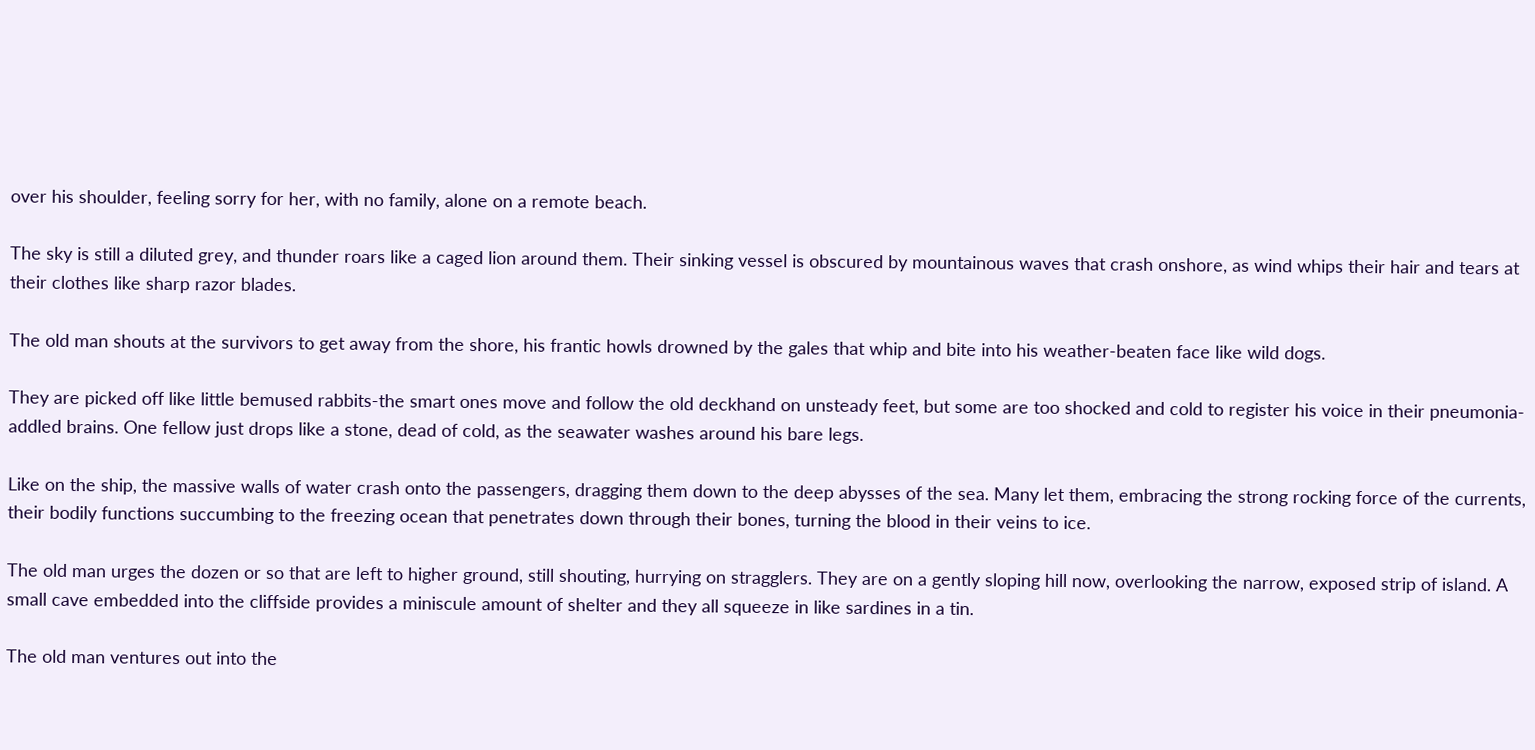over his shoulder, feeling sorry for her, with no family, alone on a remote beach.

The sky is still a diluted grey, and thunder roars like a caged lion around them. Their sinking vessel is obscured by mountainous waves that crash onshore, as wind whips their hair and tears at their clothes like sharp razor blades.

The old man shouts at the survivors to get away from the shore, his frantic howls drowned by the gales that whip and bite into his weather-beaten face like wild dogs.

They are picked off like little bemused rabbits-the smart ones move and follow the old deckhand on unsteady feet, but some are too shocked and cold to register his voice in their pneumonia-addled brains. One fellow just drops like a stone, dead of cold, as the seawater washes around his bare legs.

Like on the ship, the massive walls of water crash onto the passengers, dragging them down to the deep abysses of the sea. Many let them, embracing the strong rocking force of the currents, their bodily functions succumbing to the freezing ocean that penetrates down through their bones, turning the blood in their veins to ice.

The old man urges the dozen or so that are left to higher ground, still shouting, hurrying on stragglers. They are on a gently sloping hill now, overlooking the narrow, exposed strip of island. A small cave embedded into the cliffside provides a miniscule amount of shelter and they all squeeze in like sardines in a tin.

The old man ventures out into the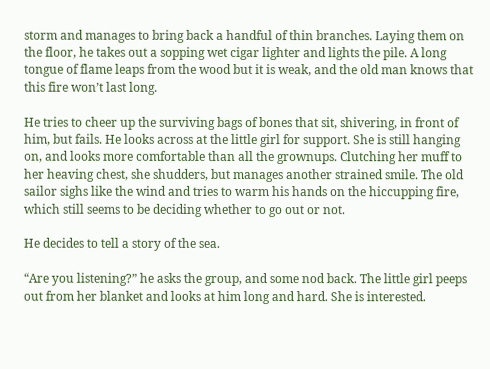storm and manages to bring back a handful of thin branches. Laying them on the floor, he takes out a sopping wet cigar lighter and lights the pile. A long tongue of flame leaps from the wood but it is weak, and the old man knows that this fire won’t last long.

He tries to cheer up the surviving bags of bones that sit, shivering, in front of him, but fails. He looks across at the little girl for support. She is still hanging on, and looks more comfortable than all the grownups. Clutching her muff to her heaving chest, she shudders, but manages another strained smile. The old sailor sighs like the wind and tries to warm his hands on the hiccupping fire, which still seems to be deciding whether to go out or not.

He decides to tell a story of the sea.

“Are you listening?” he asks the group, and some nod back. The little girl peeps out from her blanket and looks at him long and hard. She is interested.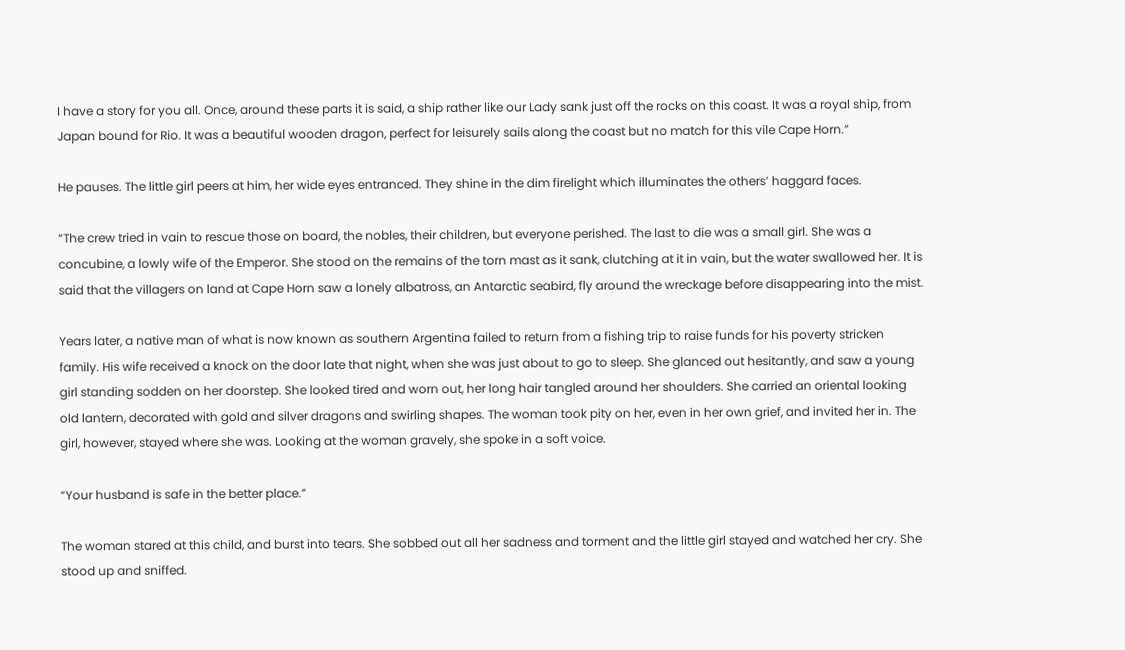I have a story for you all. Once, around these parts it is said, a ship rather like our Lady sank just off the rocks on this coast. It was a royal ship, from Japan bound for Rio. It was a beautiful wooden dragon, perfect for leisurely sails along the coast but no match for this vile Cape Horn.”

He pauses. The little girl peers at him, her wide eyes entranced. They shine in the dim firelight which illuminates the others’ haggard faces.

“The crew tried in vain to rescue those on board, the nobles, their children, but everyone perished. The last to die was a small girl. She was a concubine, a lowly wife of the Emperor. She stood on the remains of the torn mast as it sank, clutching at it in vain, but the water swallowed her. It is said that the villagers on land at Cape Horn saw a lonely albatross, an Antarctic seabird, fly around the wreckage before disappearing into the mist.

Years later, a native man of what is now known as southern Argentina failed to return from a fishing trip to raise funds for his poverty stricken family. His wife received a knock on the door late that night, when she was just about to go to sleep. She glanced out hesitantly, and saw a young girl standing sodden on her doorstep. She looked tired and worn out, her long hair tangled around her shoulders. She carried an oriental looking old lantern, decorated with gold and silver dragons and swirling shapes. The woman took pity on her, even in her own grief, and invited her in. The girl, however, stayed where she was. Looking at the woman gravely, she spoke in a soft voice.

“Your husband is safe in the better place.”

The woman stared at this child, and burst into tears. She sobbed out all her sadness and torment and the little girl stayed and watched her cry. She stood up and sniffed.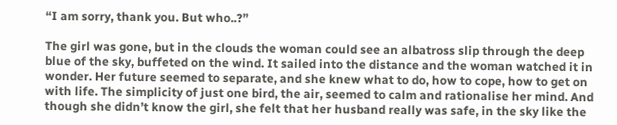“I am sorry, thank you. But who..?”

The girl was gone, but in the clouds the woman could see an albatross slip through the deep blue of the sky, buffeted on the wind. It sailed into the distance and the woman watched it in wonder. Her future seemed to separate, and she knew what to do, how to cope, how to get on with life. The simplicity of just one bird, the air, seemed to calm and rationalise her mind. And though she didn’t know the girl, she felt that her husband really was safe, in the sky like the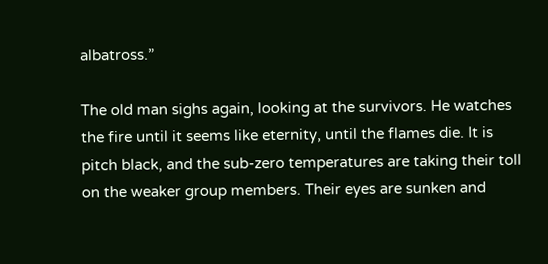albatross.”

The old man sighs again, looking at the survivors. He watches the fire until it seems like eternity, until the flames die. It is pitch black, and the sub-zero temperatures are taking their toll on the weaker group members. Their eyes are sunken and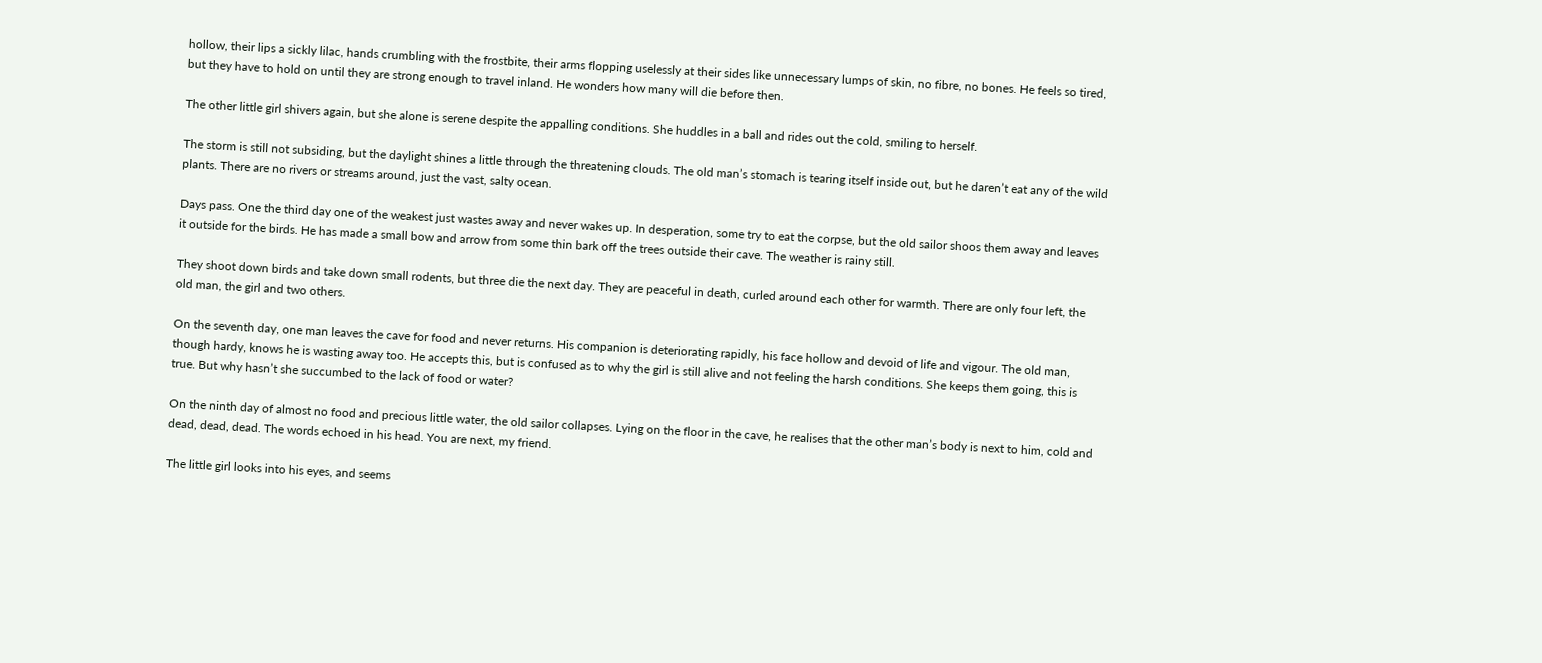hollow, their lips a sickly lilac, hands crumbling with the frostbite, their arms flopping uselessly at their sides like unnecessary lumps of skin, no fibre, no bones. He feels so tired, but they have to hold on until they are strong enough to travel inland. He wonders how many will die before then.

The other little girl shivers again, but she alone is serene despite the appalling conditions. She huddles in a ball and rides out the cold, smiling to herself.

The storm is still not subsiding, but the daylight shines a little through the threatening clouds. The old man’s stomach is tearing itself inside out, but he daren’t eat any of the wild plants. There are no rivers or streams around, just the vast, salty ocean.

Days pass. One the third day one of the weakest just wastes away and never wakes up. In desperation, some try to eat the corpse, but the old sailor shoos them away and leaves it outside for the birds. He has made a small bow and arrow from some thin bark off the trees outside their cave. The weather is rainy still.

They shoot down birds and take down small rodents, but three die the next day. They are peaceful in death, curled around each other for warmth. There are only four left, the old man, the girl and two others.

On the seventh day, one man leaves the cave for food and never returns. His companion is deteriorating rapidly, his face hollow and devoid of life and vigour. The old man, though hardy, knows he is wasting away too. He accepts this, but is confused as to why the girl is still alive and not feeling the harsh conditions. She keeps them going, this is true. But why hasn’t she succumbed to the lack of food or water?

On the ninth day of almost no food and precious little water, the old sailor collapses. Lying on the floor in the cave, he realises that the other man’s body is next to him, cold and dead, dead, dead. The words echoed in his head. You are next, my friend.

The little girl looks into his eyes, and seems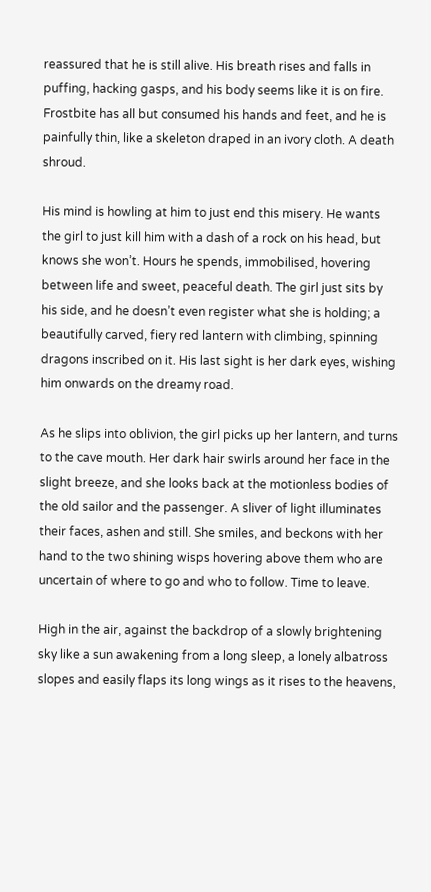reassured that he is still alive. His breath rises and falls in puffing, hacking gasps, and his body seems like it is on fire. Frostbite has all but consumed his hands and feet, and he is painfully thin, like a skeleton draped in an ivory cloth. A death shroud.

His mind is howling at him to just end this misery. He wants the girl to just kill him with a dash of a rock on his head, but knows she won’t. Hours he spends, immobilised, hovering between life and sweet, peaceful death. The girl just sits by his side, and he doesn’t even register what she is holding; a beautifully carved, fiery red lantern with climbing, spinning dragons inscribed on it. His last sight is her dark eyes, wishing him onwards on the dreamy road.

As he slips into oblivion, the girl picks up her lantern, and turns to the cave mouth. Her dark hair swirls around her face in the slight breeze, and she looks back at the motionless bodies of the old sailor and the passenger. A sliver of light illuminates their faces, ashen and still. She smiles, and beckons with her hand to the two shining wisps hovering above them who are uncertain of where to go and who to follow. Time to leave.

High in the air, against the backdrop of a slowly brightening sky like a sun awakening from a long sleep, a lonely albatross slopes and easily flaps its long wings as it rises to the heavens,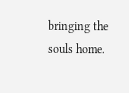bringing the souls home.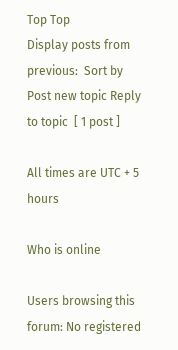Top Top
Display posts from previous:  Sort by
Post new topic Reply to topic  [ 1 post ]

All times are UTC + 5 hours

Who is online

Users browsing this forum: No registered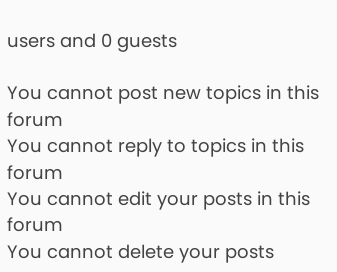users and 0 guests

You cannot post new topics in this forum
You cannot reply to topics in this forum
You cannot edit your posts in this forum
You cannot delete your posts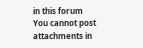in this forum
You cannot post attachments in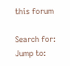this forum

Search for:
Jump to: